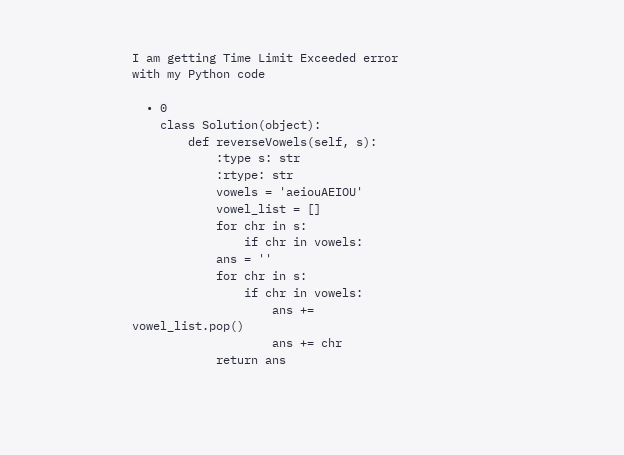I am getting Time Limit Exceeded error with my Python code

  • 0
    class Solution(object):
        def reverseVowels(self, s):
            :type s: str
            :rtype: str
            vowels = 'aeiouAEIOU'
            vowel_list = []
            for chr in s:
                if chr in vowels:
            ans = ''
            for chr in s:
                if chr in vowels:
                    ans += vowel_list.pop()
                    ans += chr
            return ans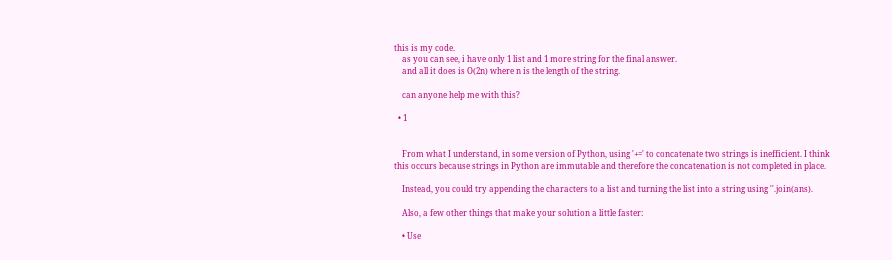this is my code.
    as you can see, i have only 1 list and 1 more string for the final answer.
    and all it does is O(2n) where n is the length of the string.

    can anyone help me with this?

  • 1


    From what I understand, in some version of Python, using '+=' to concatenate two strings is inefficient. I think this occurs because strings in Python are immutable and therefore the concatenation is not completed in place.

    Instead, you could try appending the characters to a list and turning the list into a string using ''.join(ans).

    Also, a few other things that make your solution a little faster:

    • Use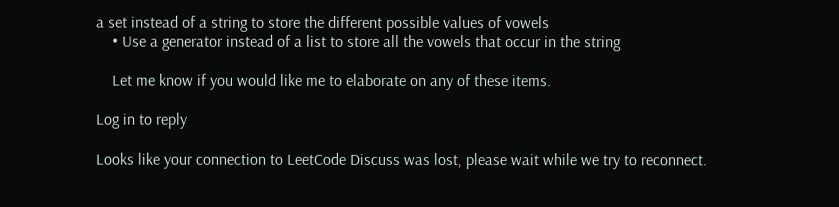a set instead of a string to store the different possible values of vowels
    • Use a generator instead of a list to store all the vowels that occur in the string

    Let me know if you would like me to elaborate on any of these items.

Log in to reply

Looks like your connection to LeetCode Discuss was lost, please wait while we try to reconnect.